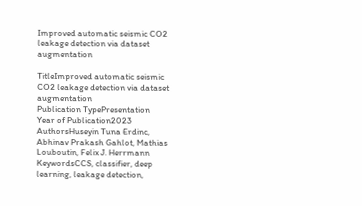Improved automatic seismic CO2 leakage detection via dataset augmentation

TitleImproved automatic seismic CO2 leakage detection via dataset augmentation
Publication TypePresentation
Year of Publication2023
AuthorsHuseyin Tuna Erdinc, Abhinav Prakash Gahlot, Mathias Louboutin, Felix J. Herrmann
KeywordsCCS, classifier, deep learning, leakage detection,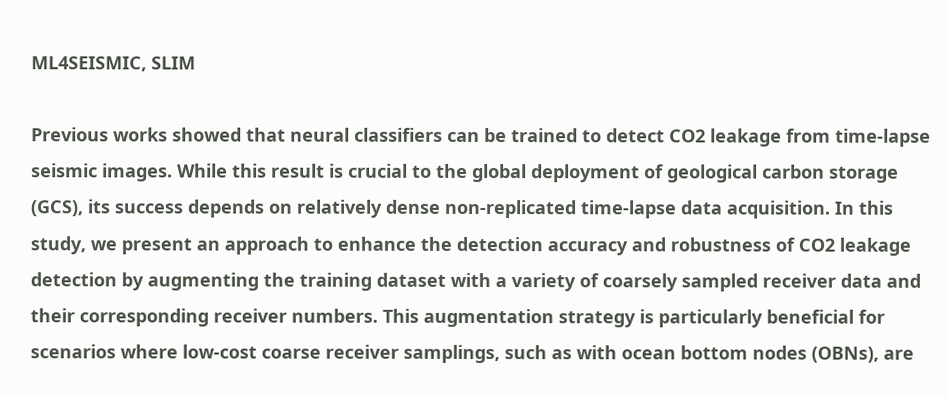ML4SEISMIC, SLIM

Previous works showed that neural classifiers can be trained to detect CO2 leakage from time-lapse seismic images. While this result is crucial to the global deployment of geological carbon storage (GCS), its success depends on relatively dense non-replicated time-lapse data acquisition. In this study, we present an approach to enhance the detection accuracy and robustness of CO2 leakage detection by augmenting the training dataset with a variety of coarsely sampled receiver data and their corresponding receiver numbers. This augmentation strategy is particularly beneficial for scenarios where low-cost coarse receiver samplings, such as with ocean bottom nodes (OBNs), are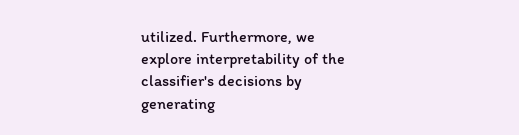utilized. Furthermore, we explore interpretability of the classifier's decisions by generating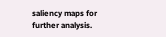saliency maps for further analysis.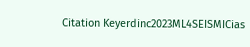Citation Keyerdinc2023ML4SEISMICias